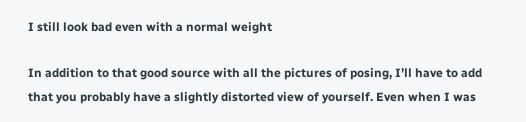I still look bad even with a normal weight

In addition to that good source with all the pictures of posing, I’ll have to add that you probably have a slightly distorted view of yourself. Even when I was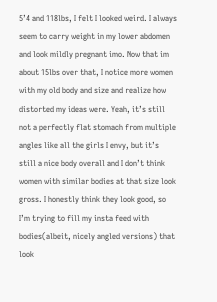5’4 and 118lbs, I felt I looked weird. I always seem to carry weight in my lower abdomen and look mildly pregnant imo. Now that im about 15lbs over that, I notice more women with my old body and size and realize how distorted my ideas were. Yeah, it’s still not a perfectly flat stomach from multiple angles like all the girls I envy, but it’s still a nice body overall and I don’t think women with similar bodies at that size look gross. I honestly think they look good, so I’m trying to fill my insta feed with bodies(albeit, nicely angled versions) that look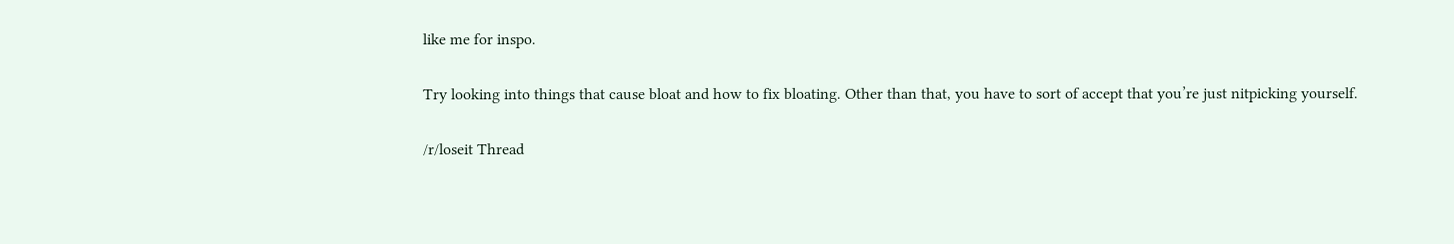like me for inspo.

Try looking into things that cause bloat and how to fix bloating. Other than that, you have to sort of accept that you’re just nitpicking yourself.

/r/loseit Thread